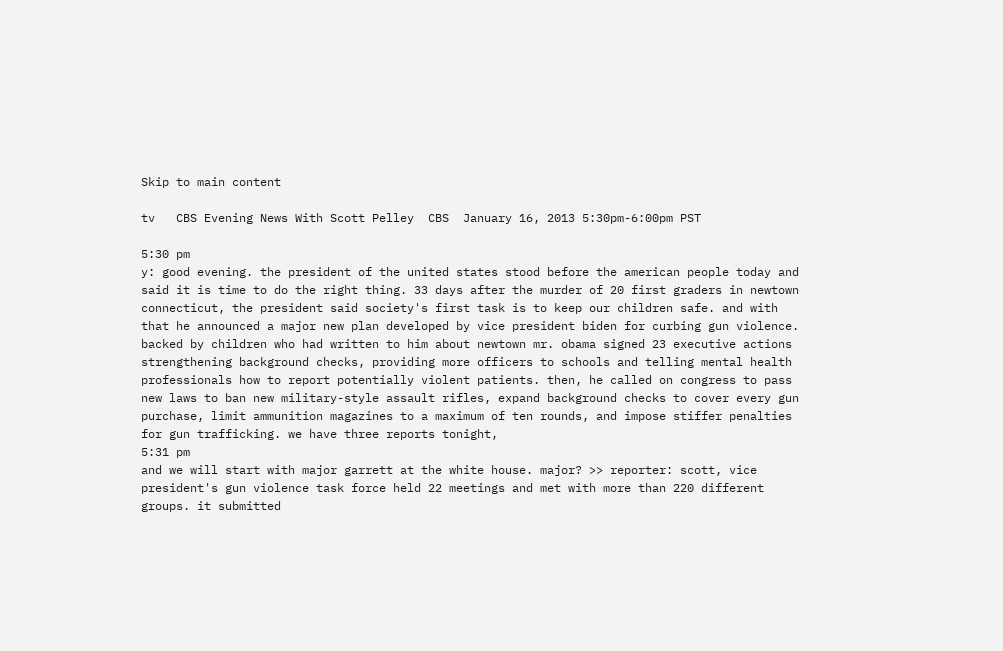Skip to main content

tv   CBS Evening News With Scott Pelley  CBS  January 16, 2013 5:30pm-6:00pm PST

5:30 pm
y: good evening. the president of the united states stood before the american people today and said it is time to do the right thing. 33 days after the murder of 20 first graders in newtown connecticut, the president said society's first task is to keep our children safe. and with that he announced a major new plan developed by vice president biden for curbing gun violence. backed by children who had written to him about newtown mr. obama signed 23 executive actions strengthening background checks, providing more officers to schools and telling mental health professionals how to report potentially violent patients. then, he called on congress to pass new laws to ban new military-style assault rifles, expand background checks to cover every gun purchase, limit ammunition magazines to a maximum of ten rounds, and impose stiffer penalties for gun trafficking. we have three reports tonight,
5:31 pm
and we will start with major garrett at the white house. major? >> reporter: scott, vice president's gun violence task force held 22 meetings and met with more than 220 different groups. it submitted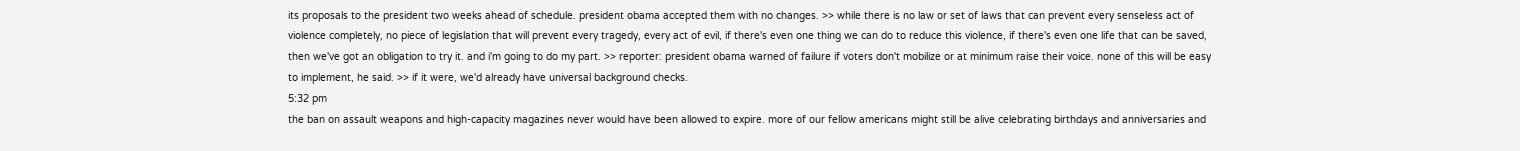its proposals to the president two weeks ahead of schedule. president obama accepted them with no changes. >> while there is no law or set of laws that can prevent every senseless act of violence completely, no piece of legislation that will prevent every tragedy, every act of evil, if there's even one thing we can do to reduce this violence, if there's even one life that can be saved, then we've got an obligation to try it. and i'm going to do my part. >> reporter: president obama warned of failure if voters don't mobilize or at minimum raise their voice. none of this will be easy to implement, he said. >> if it were, we'd already have universal background checks.
5:32 pm
the ban on assault weapons and high-capacity magazines never would have been allowed to expire. more of our fellow americans might still be alive celebrating birthdays and anniversaries and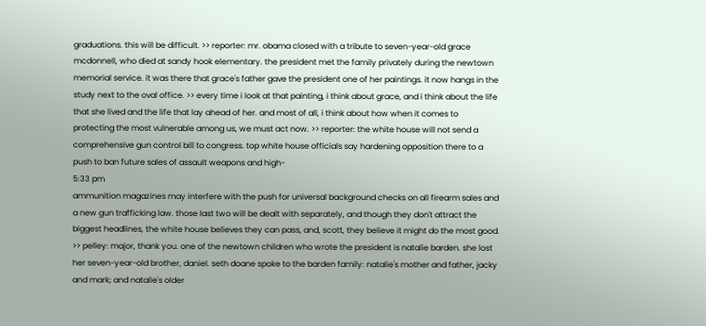graduations. this will be difficult. >> reporter: mr. obama closed with a tribute to seven-year-old grace mcdonnell, who died at sandy hook elementary. the president met the family privately during the newtown memorial service. it was there that grace's father gave the president one of her paintings. it now hangs in the study next to the oval office. >> every time i look at that painting, i think about grace, and i think about the life that she lived and the life that lay ahead of her. and most of all, i think about how when it comes to protecting the most vulnerable among us, we must act now. >> reporter: the white house will not send a comprehensive gun control bill to congress. top white house officials say hardening opposition there to a push to ban future sales of assault weapons and high-
5:33 pm
ammunition magazines may interfere with the push for universal background checks on all firearm sales and a new gun trafficking law. those last two will be dealt with separately, and though they don't attract the biggest headlines, the white house believes they can pass, and, scott, they believe it might do the most good. >> pelley: major, thank you. one of the newtown children who wrote the president is natalie barden. she lost her seven-year-old brother, daniel. seth doane spoke to the barden family: natalie's mother and father, jacky and mark; and natalie's older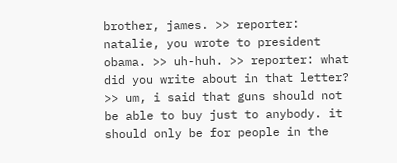brother, james. >> reporter: natalie, you wrote to president obama. >> uh-huh. >> reporter: what did you write about in that letter? >> um, i said that guns should not be able to buy just to anybody. it should only be for people in the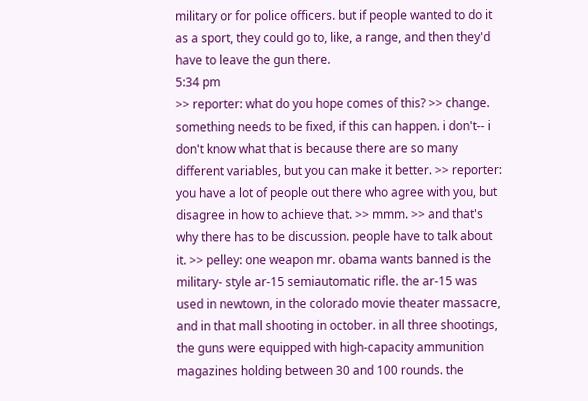military or for police officers. but if people wanted to do it as a sport, they could go to, like, a range, and then they'd have to leave the gun there.
5:34 pm
>> reporter: what do you hope comes of this? >> change. something needs to be fixed, if this can happen. i don't-- i don't know what that is because there are so many different variables, but you can make it better. >> reporter: you have a lot of people out there who agree with you, but disagree in how to achieve that. >> mmm. >> and that's why there has to be discussion. people have to talk about it. >> pelley: one weapon mr. obama wants banned is the military- style ar-15 semiautomatic rifle. the ar-15 was used in newtown, in the colorado movie theater massacre, and in that mall shooting in october. in all three shootings, the guns were equipped with high-capacity ammunition magazines holding between 30 and 100 rounds. the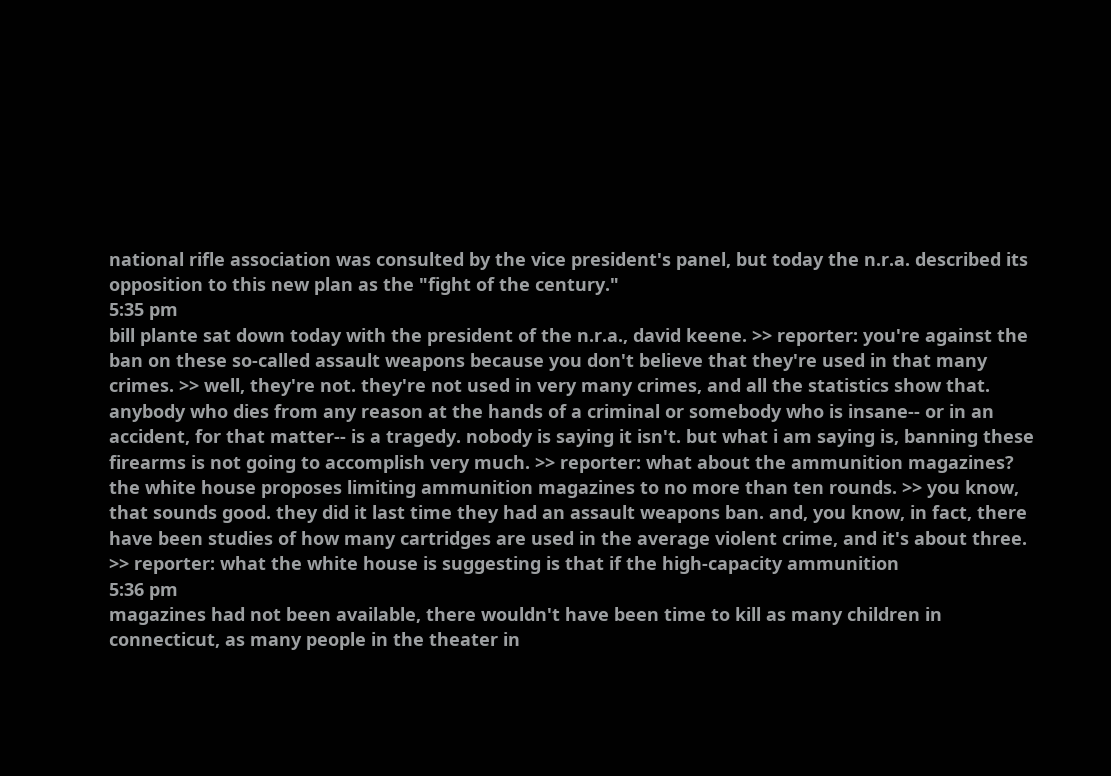national rifle association was consulted by the vice president's panel, but today the n.r.a. described its opposition to this new plan as the "fight of the century."
5:35 pm
bill plante sat down today with the president of the n.r.a., david keene. >> reporter: you're against the ban on these so-called assault weapons because you don't believe that they're used in that many crimes. >> well, they're not. they're not used in very many crimes, and all the statistics show that. anybody who dies from any reason at the hands of a criminal or somebody who is insane-- or in an accident, for that matter-- is a tragedy. nobody is saying it isn't. but what i am saying is, banning these firearms is not going to accomplish very much. >> reporter: what about the ammunition magazines? the white house proposes limiting ammunition magazines to no more than ten rounds. >> you know, that sounds good. they did it last time they had an assault weapons ban. and, you know, in fact, there have been studies of how many cartridges are used in the average violent crime, and it's about three. >> reporter: what the white house is suggesting is that if the high-capacity ammunition
5:36 pm
magazines had not been available, there wouldn't have been time to kill as many children in connecticut, as many people in the theater in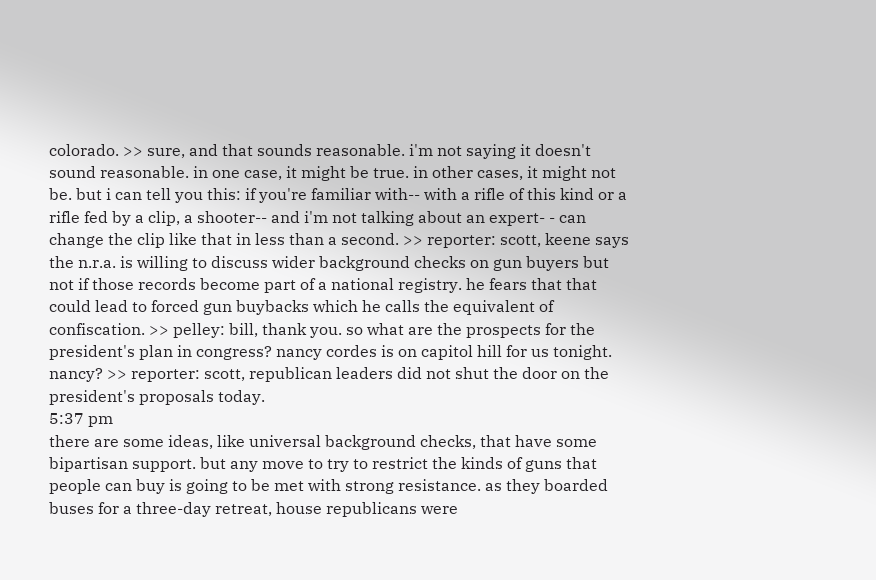colorado. >> sure, and that sounds reasonable. i'm not saying it doesn't sound reasonable. in one case, it might be true. in other cases, it might not be. but i can tell you this: if you're familiar with-- with a rifle of this kind or a rifle fed by a clip, a shooter-- and i'm not talking about an expert- - can change the clip like that in less than a second. >> reporter: scott, keene says the n.r.a. is willing to discuss wider background checks on gun buyers but not if those records become part of a national registry. he fears that that could lead to forced gun buybacks which he calls the equivalent of confiscation. >> pelley: bill, thank you. so what are the prospects for the president's plan in congress? nancy cordes is on capitol hill for us tonight. nancy? >> reporter: scott, republican leaders did not shut the door on the president's proposals today.
5:37 pm
there are some ideas, like universal background checks, that have some bipartisan support. but any move to try to restrict the kinds of guns that people can buy is going to be met with strong resistance. as they boarded buses for a three-day retreat, house republicans were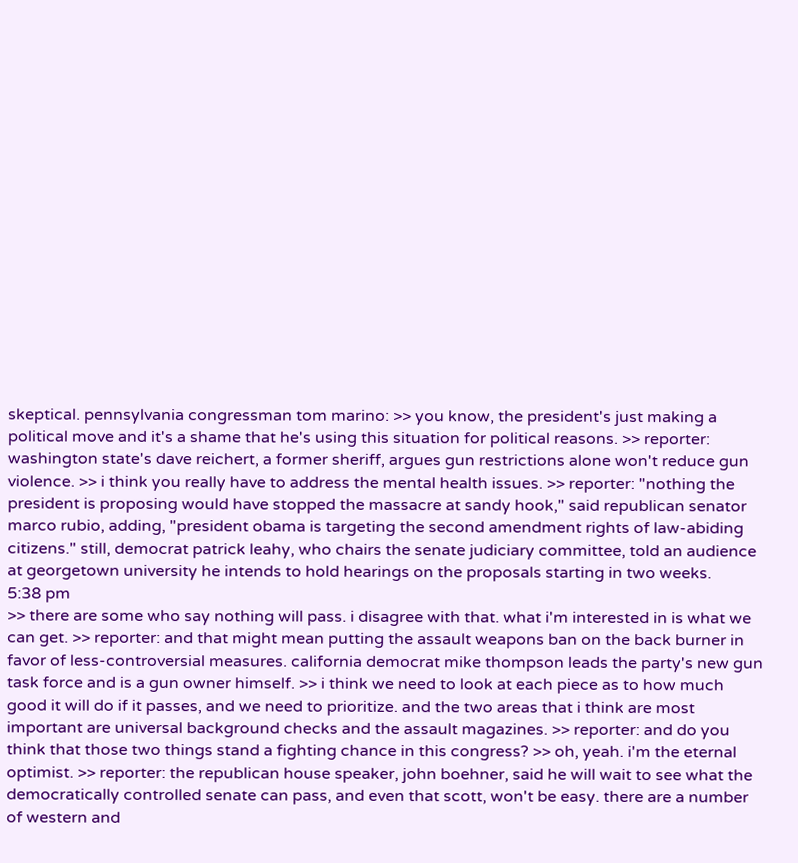skeptical. pennsylvania congressman tom marino: >> you know, the president's just making a political move and it's a shame that he's using this situation for political reasons. >> reporter: washington state's dave reichert, a former sheriff, argues gun restrictions alone won't reduce gun violence. >> i think you really have to address the mental health issues. >> reporter: "nothing the president is proposing would have stopped the massacre at sandy hook," said republican senator marco rubio, adding, "president obama is targeting the second amendment rights of law-abiding citizens." still, democrat patrick leahy, who chairs the senate judiciary committee, told an audience at georgetown university he intends to hold hearings on the proposals starting in two weeks.
5:38 pm
>> there are some who say nothing will pass. i disagree with that. what i'm interested in is what we can get. >> reporter: and that might mean putting the assault weapons ban on the back burner in favor of less-controversial measures. california democrat mike thompson leads the party's new gun task force and is a gun owner himself. >> i think we need to look at each piece as to how much good it will do if it passes, and we need to prioritize. and the two areas that i think are most important are universal background checks and the assault magazines. >> reporter: and do you think that those two things stand a fighting chance in this congress? >> oh, yeah. i'm the eternal optimist. >> reporter: the republican house speaker, john boehner, said he will wait to see what the democratically controlled senate can pass, and even that scott, won't be easy. there are a number of western and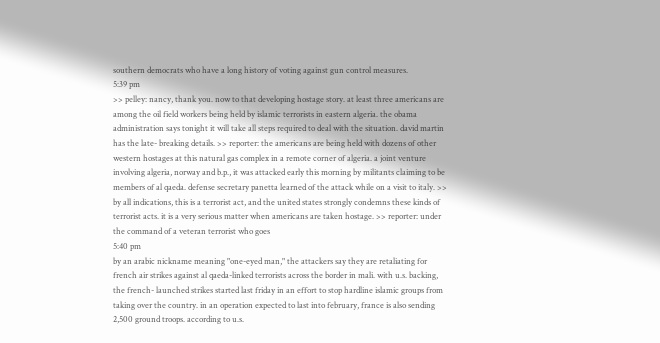southern democrats who have a long history of voting against gun control measures.
5:39 pm
>> pelley: nancy, thank you. now to that developing hostage story. at least three americans are among the oil field workers being held by islamic terrorists in eastern algeria. the obama administration says tonight it will take all steps required to deal with the situation. david martin has the late- breaking details. >> reporter: the americans are being held with dozens of other western hostages at this natural gas complex in a remote corner of algeria. a joint venture involving algeria, norway and b.p., it was attacked early this morning by militants claiming to be members of al qaeda. defense secretary panetta learned of the attack while on a visit to italy. >> by all indications, this is a terrorist act, and the united states strongly condemns these kinds of terrorist acts. it is a very serious matter when americans are taken hostage. >> reporter: under the command of a veteran terrorist who goes
5:40 pm
by an arabic nickname meaning "one-eyed man," the attackers say they are retaliating for french air strikes against al qaeda-linked terrorists across the border in mali. with u.s. backing, the french- launched strikes started last friday in an effort to stop hardline islamic groups from taking over the country. in an operation expected to last into february, france is also sending 2,500 ground troops. according to u.s.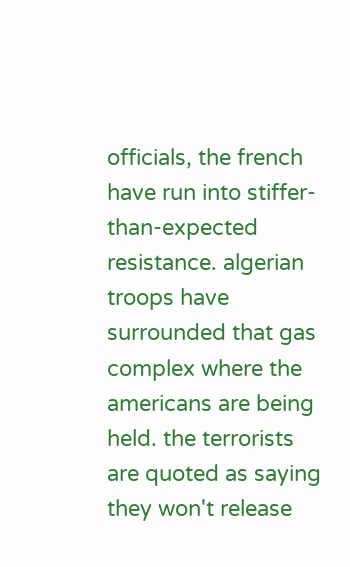officials, the french have run into stiffer- than-expected resistance. algerian troops have surrounded that gas complex where the americans are being held. the terrorists are quoted as saying they won't release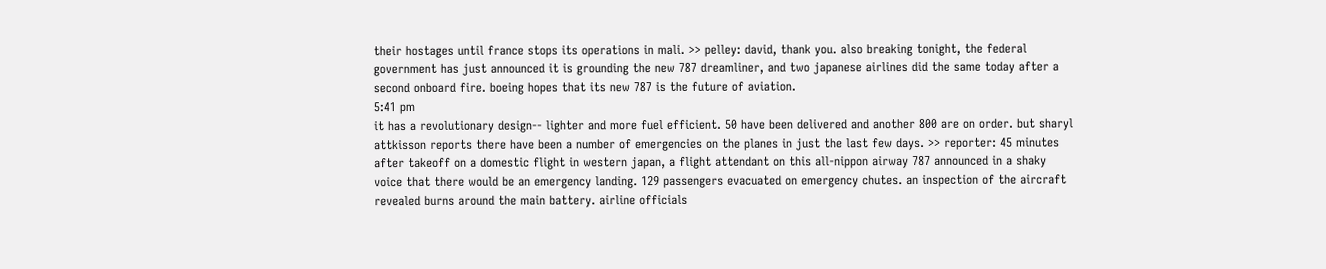their hostages until france stops its operations in mali. >> pelley: david, thank you. also breaking tonight, the federal government has just announced it is grounding the new 787 dreamliner, and two japanese airlines did the same today after a second onboard fire. boeing hopes that its new 787 is the future of aviation.
5:41 pm
it has a revolutionary design-- lighter and more fuel efficient. 50 have been delivered and another 800 are on order. but sharyl attkisson reports there have been a number of emergencies on the planes in just the last few days. >> reporter: 45 minutes after takeoff on a domestic flight in western japan, a flight attendant on this all-nippon airway 787 announced in a shaky voice that there would be an emergency landing. 129 passengers evacuated on emergency chutes. an inspection of the aircraft revealed burns around the main battery. airline officials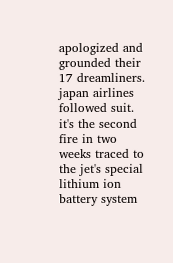apologized and grounded their 17 dreamliners. japan airlines followed suit. it's the second fire in two weeks traced to the jet's special lithium ion battery system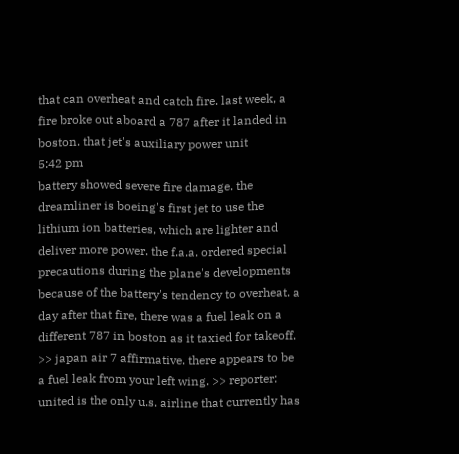that can overheat and catch fire. last week, a fire broke out aboard a 787 after it landed in boston. that jet's auxiliary power unit
5:42 pm
battery showed severe fire damage. the dreamliner is boeing's first jet to use the lithium ion batteries, which are lighter and deliver more power. the f.a.a. ordered special precautions during the plane's developments because of the battery's tendency to overheat. a day after that fire, there was a fuel leak on a different 787 in boston as it taxied for takeoff. >> japan air 7 affirmative. there appears to be a fuel leak from your left wing. >> reporter: united is the only u.s. airline that currently has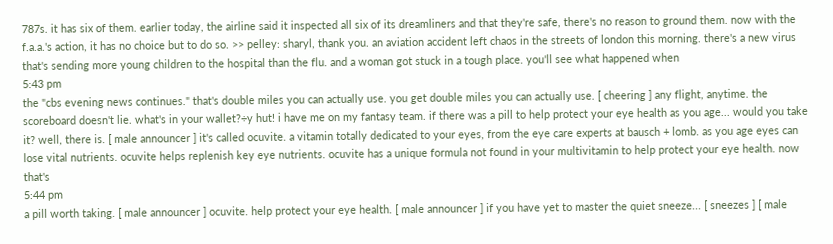787s. it has six of them. earlier today, the airline said it inspected all six of its dreamliners and that they're safe, there's no reason to ground them. now with the f.a.a.'s action, it has no choice but to do so. >> pelley: sharyl, thank you. an aviation accident left chaos in the streets of london this morning. there's a new virus that's sending more young children to the hospital than the flu. and a woman got stuck in a tough place. you'll see what happened when
5:43 pm
the "cbs evening news continues." that's double miles you can actually use. you get double miles you can actually use. [ cheering ] any flight, anytime. the scoreboard doesn't lie. what's in your wallet?÷y hut! i have me on my fantasy team. if there was a pill to help protect your eye health as you age... would you take it? well, there is. [ male announcer ] it's called ocuvite. a vitamin totally dedicated to your eyes, from the eye care experts at bausch + lomb. as you age eyes can lose vital nutrients. ocuvite helps replenish key eye nutrients. ocuvite has a unique formula not found in your multivitamin to help protect your eye health. now that's
5:44 pm
a pill worth taking. [ male announcer ] ocuvite. help protect your eye health. [ male announcer ] if you have yet to master the quiet sneeze... [ sneezes ] [ male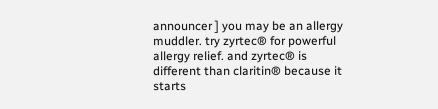announcer ] you may be an allergy muddler. try zyrtec® for powerful allergy relief. and zyrtec® is different than claritin® because it starts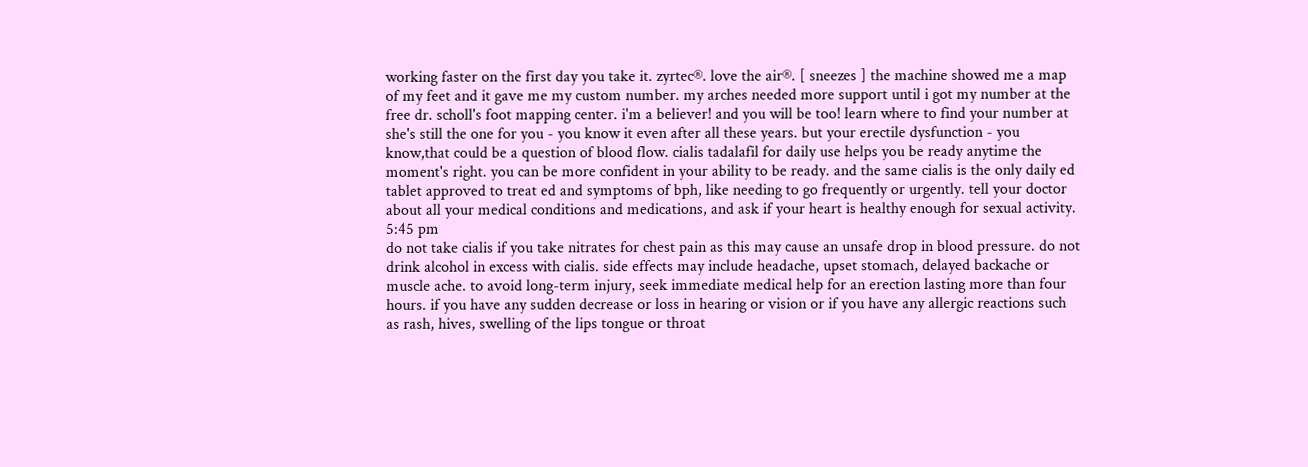working faster on the first day you take it. zyrtec®. love the air®. [ sneezes ] the machine showed me a map of my feet and it gave me my custom number. my arches needed more support until i got my number at the free dr. scholl's foot mapping center. i'm a believer! and you will be too! learn where to find your number at she's still the one for you - you know it even after all these years. but your erectile dysfunction - you know,that could be a question of blood flow. cialis tadalafil for daily use helps you be ready anytime the moment's right. you can be more confident in your ability to be ready. and the same cialis is the only daily ed tablet approved to treat ed and symptoms of bph, like needing to go frequently or urgently. tell your doctor about all your medical conditions and medications, and ask if your heart is healthy enough for sexual activity.
5:45 pm
do not take cialis if you take nitrates for chest pain as this may cause an unsafe drop in blood pressure. do not drink alcohol in excess with cialis. side effects may include headache, upset stomach, delayed backache or muscle ache. to avoid long-term injury, seek immediate medical help for an erection lasting more than four hours. if you have any sudden decrease or loss in hearing or vision or if you have any allergic reactions such as rash, hives, swelling of the lips tongue or throat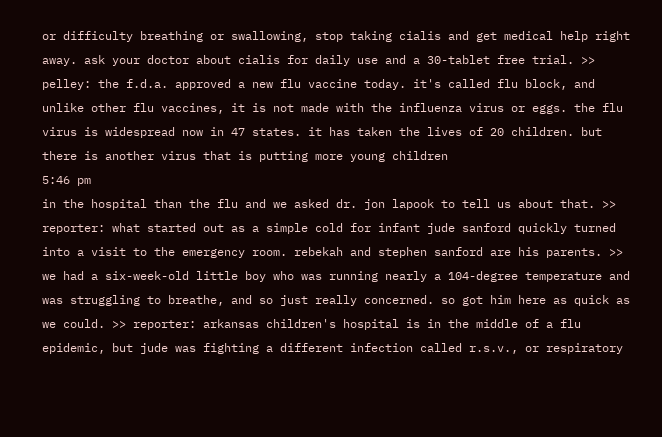or difficulty breathing or swallowing, stop taking cialis and get medical help right away. ask your doctor about cialis for daily use and a 30-tablet free trial. >> pelley: the f.d.a. approved a new flu vaccine today. it's called flu block, and unlike other flu vaccines, it is not made with the influenza virus or eggs. the flu virus is widespread now in 47 states. it has taken the lives of 20 children. but there is another virus that is putting more young children
5:46 pm
in the hospital than the flu and we asked dr. jon lapook to tell us about that. >> reporter: what started out as a simple cold for infant jude sanford quickly turned into a visit to the emergency room. rebekah and stephen sanford are his parents. >> we had a six-week-old little boy who was running nearly a 104-degree temperature and was struggling to breathe, and so just really concerned. so got him here as quick as we could. >> reporter: arkansas children's hospital is in the middle of a flu epidemic, but jude was fighting a different infection called r.s.v., or respiratory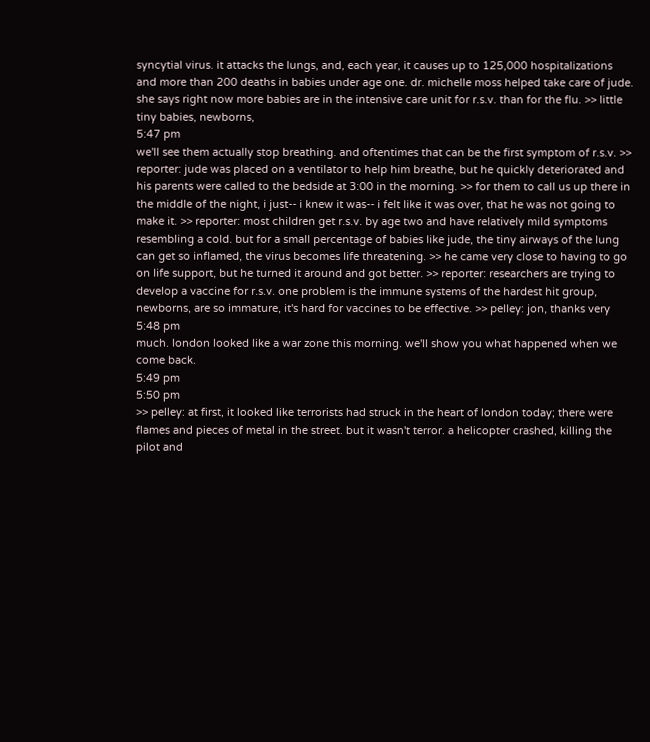syncytial virus. it attacks the lungs, and, each year, it causes up to 125,000 hospitalizations and more than 200 deaths in babies under age one. dr. michelle moss helped take care of jude. she says right now more babies are in the intensive care unit for r.s.v. than for the flu. >> little tiny babies, newborns,
5:47 pm
we'll see them actually stop breathing. and oftentimes that can be the first symptom of r.s.v. >> reporter: jude was placed on a ventilator to help him breathe, but he quickly deteriorated and his parents were called to the bedside at 3:00 in the morning. >> for them to call us up there in the middle of the night, i just-- i knew it was-- i felt like it was over, that he was not going to make it. >> reporter: most children get r.s.v. by age two and have relatively mild symptoms resembling a cold. but for a small percentage of babies like jude, the tiny airways of the lung can get so inflamed, the virus becomes life threatening. >> he came very close to having to go on life support, but he turned it around and got better. >> reporter: researchers are trying to develop a vaccine for r.s.v. one problem is the immune systems of the hardest hit group, newborns, are so immature, it's hard for vaccines to be effective. >> pelley: jon, thanks very
5:48 pm
much. london looked like a war zone this morning. we'll show you what happened when we come back.
5:49 pm
5:50 pm
>> pelley: at first, it looked like terrorists had struck in the heart of london today; there were flames and pieces of metal in the street. but it wasn't terror. a helicopter crashed, killing the pilot and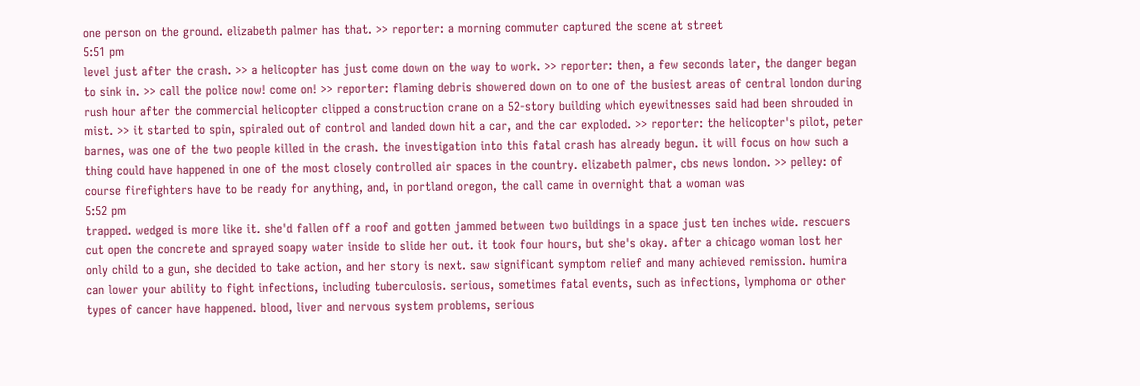one person on the ground. elizabeth palmer has that. >> reporter: a morning commuter captured the scene at street
5:51 pm
level just after the crash. >> a helicopter has just come down on the way to work. >> reporter: then, a few seconds later, the danger began to sink in. >> call the police now! come on! >> reporter: flaming debris showered down on to one of the busiest areas of central london during rush hour after the commercial helicopter clipped a construction crane on a 52-story building which eyewitnesses said had been shrouded in mist. >> it started to spin, spiraled out of control and landed down hit a car, and the car exploded. >> reporter: the helicopter's pilot, peter barnes, was one of the two people killed in the crash. the investigation into this fatal crash has already begun. it will focus on how such a thing could have happened in one of the most closely controlled air spaces in the country. elizabeth palmer, cbs news london. >> pelley: of course firefighters have to be ready for anything, and, in portland oregon, the call came in overnight that a woman was
5:52 pm
trapped. wedged is more like it. she'd fallen off a roof and gotten jammed between two buildings in a space just ten inches wide. rescuers cut open the concrete and sprayed soapy water inside to slide her out. it took four hours, but she's okay. after a chicago woman lost her only child to a gun, she decided to take action, and her story is next. saw significant symptom relief and many achieved remission. humira can lower your ability to fight infections, including tuberculosis. serious, sometimes fatal events, such as infections, lymphoma or other types of cancer have happened. blood, liver and nervous system problems, serious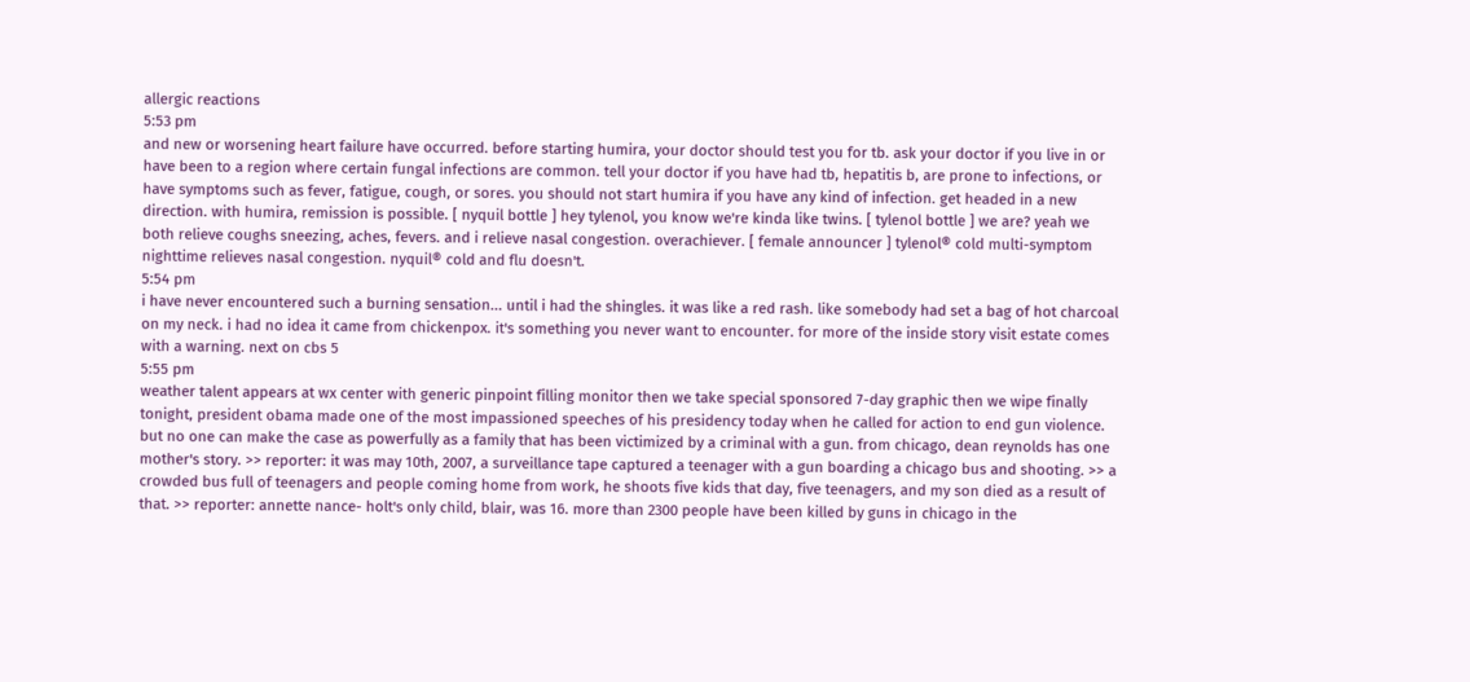allergic reactions
5:53 pm
and new or worsening heart failure have occurred. before starting humira, your doctor should test you for tb. ask your doctor if you live in or have been to a region where certain fungal infections are common. tell your doctor if you have had tb, hepatitis b, are prone to infections, or have symptoms such as fever, fatigue, cough, or sores. you should not start humira if you have any kind of infection. get headed in a new direction. with humira, remission is possible. [ nyquil bottle ] hey tylenol, you know we're kinda like twins. [ tylenol bottle ] we are? yeah we both relieve coughs sneezing, aches, fevers. and i relieve nasal congestion. overachiever. [ female announcer ] tylenol® cold multi-symptom nighttime relieves nasal congestion. nyquil® cold and flu doesn't.
5:54 pm
i have never encountered such a burning sensation... until i had the shingles. it was like a red rash. like somebody had set a bag of hot charcoal on my neck. i had no idea it came from chickenpox. it's something you never want to encounter. for more of the inside story visit estate comes with a warning. next on cbs 5
5:55 pm
weather talent appears at wx center with generic pinpoint filling monitor then we take special sponsored 7-day graphic then we wipe finally tonight, president obama made one of the most impassioned speeches of his presidency today when he called for action to end gun violence. but no one can make the case as powerfully as a family that has been victimized by a criminal with a gun. from chicago, dean reynolds has one mother's story. >> reporter: it was may 10th, 2007, a surveillance tape captured a teenager with a gun boarding a chicago bus and shooting. >> a crowded bus full of teenagers and people coming home from work, he shoots five kids that day, five teenagers, and my son died as a result of that. >> reporter: annette nance- holt's only child, blair, was 16. more than 2300 people have been killed by guns in chicago in the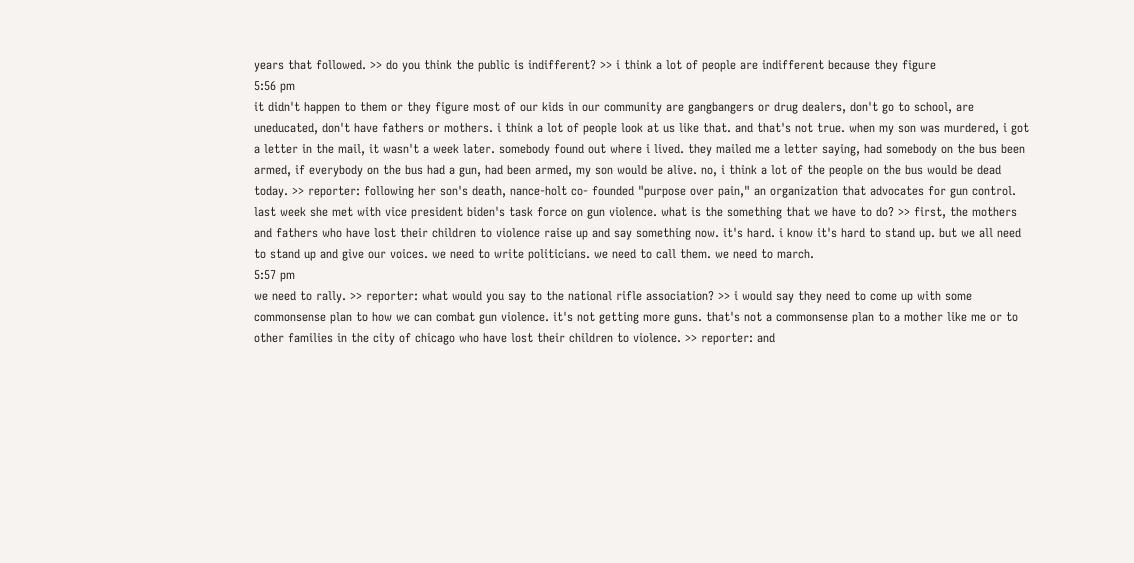years that followed. >> do you think the public is indifferent? >> i think a lot of people are indifferent because they figure
5:56 pm
it didn't happen to them or they figure most of our kids in our community are gangbangers or drug dealers, don't go to school, are uneducated, don't have fathers or mothers. i think a lot of people look at us like that. and that's not true. when my son was murdered, i got a letter in the mail, it wasn't a week later. somebody found out where i lived. they mailed me a letter saying, had somebody on the bus been armed, if everybody on the bus had a gun, had been armed, my son would be alive. no, i think a lot of the people on the bus would be dead today. >> reporter: following her son's death, nance-holt co- founded "purpose over pain," an organization that advocates for gun control. last week she met with vice president biden's task force on gun violence. what is the something that we have to do? >> first, the mothers and fathers who have lost their children to violence raise up and say something now. it's hard. i know it's hard to stand up. but we all need to stand up and give our voices. we need to write politicians. we need to call them. we need to march.
5:57 pm
we need to rally. >> reporter: what would you say to the national rifle association? >> i would say they need to come up with some commonsense plan to how we can combat gun violence. it's not getting more guns. that's not a commonsense plan to a mother like me or to other families in the city of chicago who have lost their children to violence. >> reporter: and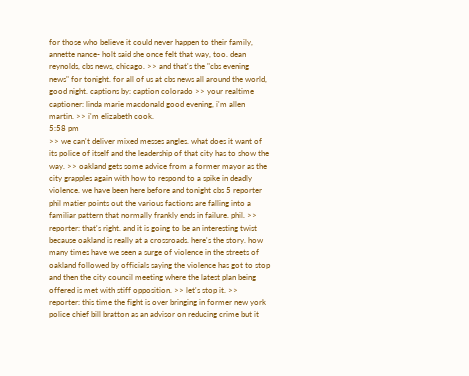for those who believe it could never happen to their family, annette nance- holt said she once felt that way, too. dean reynolds, cbs news, chicago. >> and that's the "cbs evening news" for tonight. for all of us at cbs news all around the world, good night. captions by: caption colorado >> your realtime captioner: linda marie macdonald good evening, i'm allen martin. >> i'm elizabeth cook.
5:58 pm
>> we can't deliver mixed messes angles. what does it want of its police of itself and the leadership of that city has to show the way. >> oakland gets some advice from a former mayor as the city grapples again with how to respond to a spike in deadly violence. we have been here before and tonight cbs 5 reporter phil matier points out the various factions are falling into a familiar pattern that normally frankly ends in failure. phil. >> reporter: that's right. and it is going to be an interesting twist because oakland is really at a crossroads. here's the story. how many times have we seen a surge of violence in the streets of oakland followed by officials saying the violence has got to stop and then the city council meeting where the latest plan being offered is met with stiff opposition. >> let's stop it. >> reporter: this time the fight is over bringing in former new york police chief bill bratton as an advisor on reducing crime but it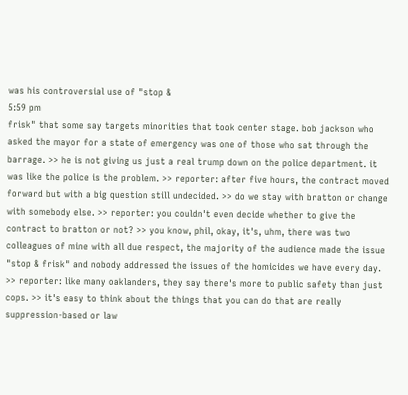was his controversial use of "stop &
5:59 pm
frisk" that some say targets minorities that took center stage. bob jackson who asked the mayor for a state of emergency was one of those who sat through the barrage. >> he is not giving us just a real trump down on the police department. it was like the police is the problem. >> reporter: after five hours, the contract moved forward but with a big question still undecided. >> do we stay with bratton or change with somebody else. >> reporter: you couldn't even decide whether to give the contract to bratton or not? >> you know, phil, okay, it's, uhm, there was two colleagues of mine with all due respect, the majority of the audience made the issue "stop & frisk" and nobody addressed the issues of the homicides we have every day. >> reporter: like many oaklanders, they say there's more to public safety than just cops. >> it's easy to think about the things that you can do that are really suppression-based or law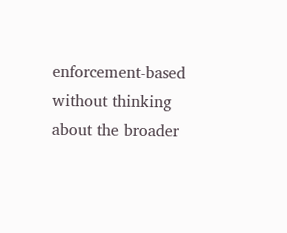enforcement-based without thinking about the broader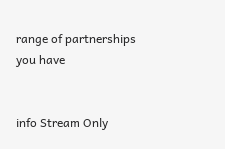range of partnerships you have


info Stream Only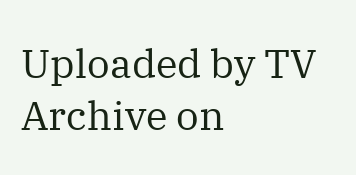Uploaded by TV Archive on